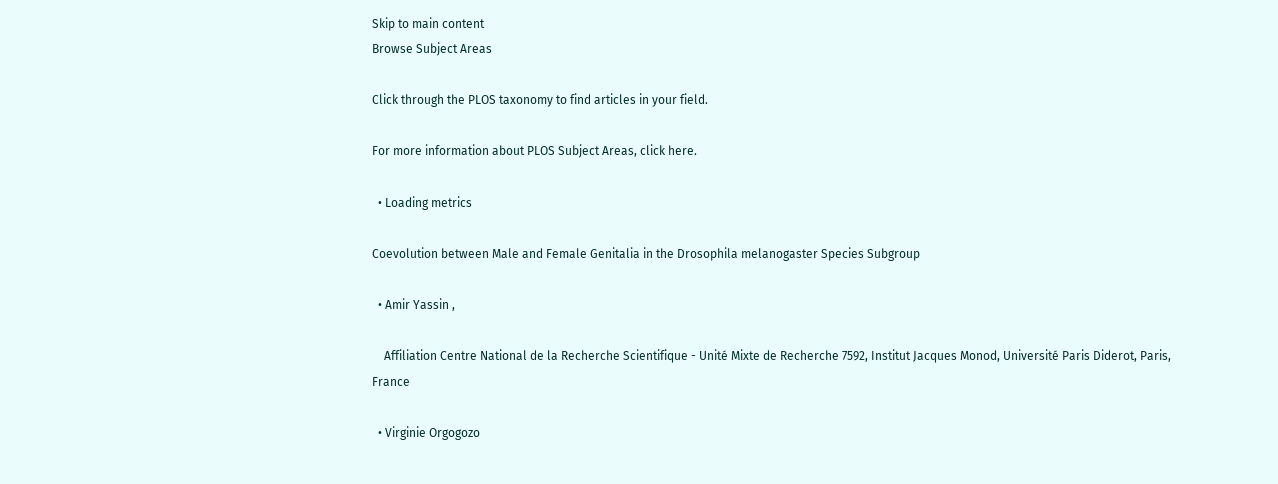Skip to main content
Browse Subject Areas

Click through the PLOS taxonomy to find articles in your field.

For more information about PLOS Subject Areas, click here.

  • Loading metrics

Coevolution between Male and Female Genitalia in the Drosophila melanogaster Species Subgroup

  • Amir Yassin ,

    Affiliation Centre National de la Recherche Scientifique - Unité Mixte de Recherche 7592, Institut Jacques Monod, Université Paris Diderot, Paris, France

  • Virginie Orgogozo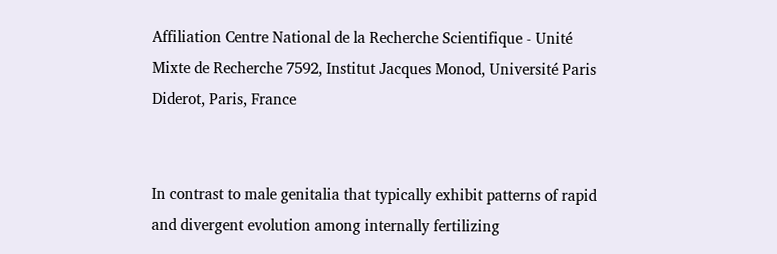Affiliation Centre National de la Recherche Scientifique - Unité Mixte de Recherche 7592, Institut Jacques Monod, Université Paris Diderot, Paris, France


In contrast to male genitalia that typically exhibit patterns of rapid and divergent evolution among internally fertilizing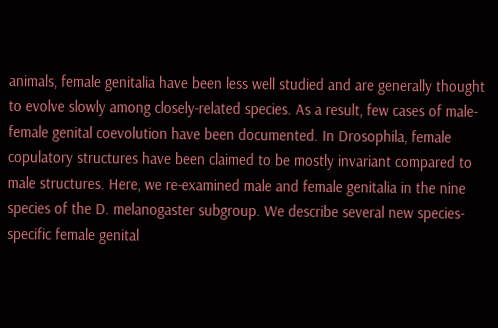animals, female genitalia have been less well studied and are generally thought to evolve slowly among closely-related species. As a result, few cases of male-female genital coevolution have been documented. In Drosophila, female copulatory structures have been claimed to be mostly invariant compared to male structures. Here, we re-examined male and female genitalia in the nine species of the D. melanogaster subgroup. We describe several new species-specific female genital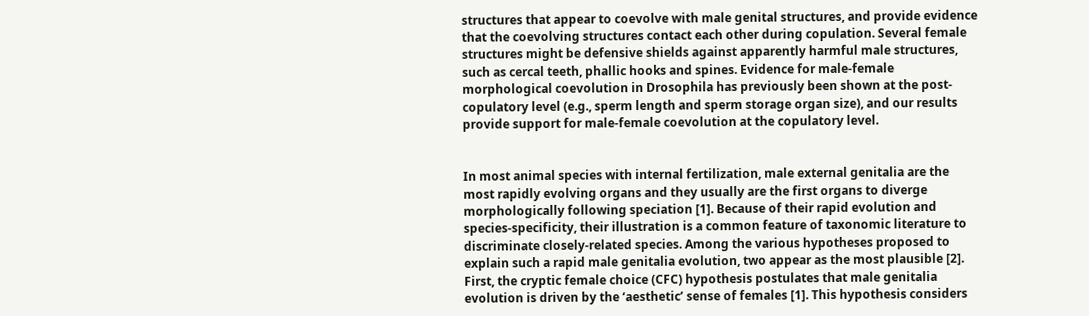structures that appear to coevolve with male genital structures, and provide evidence that the coevolving structures contact each other during copulation. Several female structures might be defensive shields against apparently harmful male structures, such as cercal teeth, phallic hooks and spines. Evidence for male-female morphological coevolution in Drosophila has previously been shown at the post-copulatory level (e.g., sperm length and sperm storage organ size), and our results provide support for male-female coevolution at the copulatory level.


In most animal species with internal fertilization, male external genitalia are the most rapidly evolving organs and they usually are the first organs to diverge morphologically following speciation [1]. Because of their rapid evolution and species-specificity, their illustration is a common feature of taxonomic literature to discriminate closely-related species. Among the various hypotheses proposed to explain such a rapid male genitalia evolution, two appear as the most plausible [2]. First, the cryptic female choice (CFC) hypothesis postulates that male genitalia evolution is driven by the ‘aesthetic’ sense of females [1]. This hypothesis considers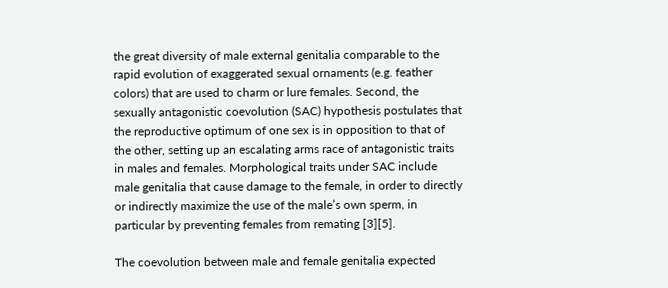the great diversity of male external genitalia comparable to the rapid evolution of exaggerated sexual ornaments (e.g. feather colors) that are used to charm or lure females. Second, the sexually antagonistic coevolution (SAC) hypothesis postulates that the reproductive optimum of one sex is in opposition to that of the other, setting up an escalating arms race of antagonistic traits in males and females. Morphological traits under SAC include male genitalia that cause damage to the female, in order to directly or indirectly maximize the use of the male’s own sperm, in particular by preventing females from remating [3][5].

The coevolution between male and female genitalia expected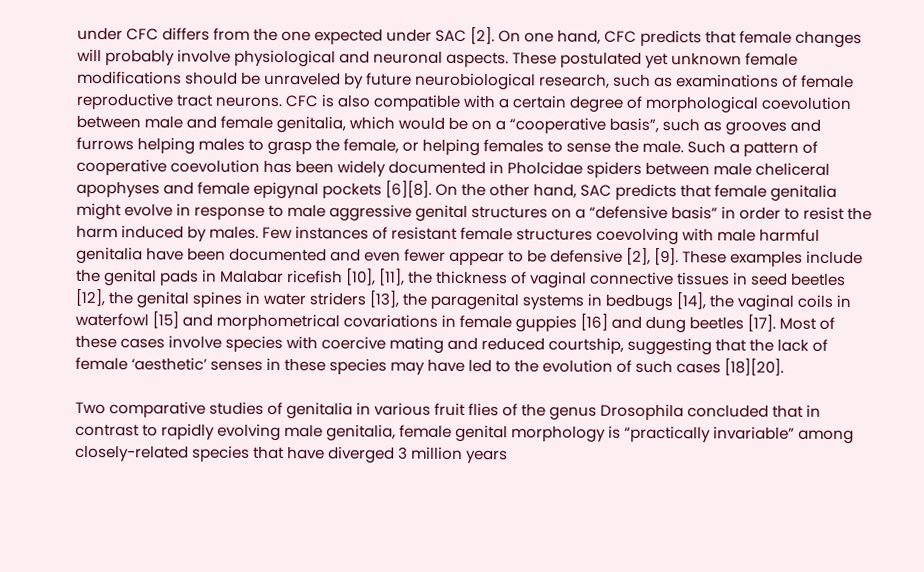under CFC differs from the one expected under SAC [2]. On one hand, CFC predicts that female changes will probably involve physiological and neuronal aspects. These postulated yet unknown female modifications should be unraveled by future neurobiological research, such as examinations of female reproductive tract neurons. CFC is also compatible with a certain degree of morphological coevolution between male and female genitalia, which would be on a “cooperative basis”, such as grooves and furrows helping males to grasp the female, or helping females to sense the male. Such a pattern of cooperative coevolution has been widely documented in Pholcidae spiders between male cheliceral apophyses and female epigynal pockets [6][8]. On the other hand, SAC predicts that female genitalia might evolve in response to male aggressive genital structures on a “defensive basis” in order to resist the harm induced by males. Few instances of resistant female structures coevolving with male harmful genitalia have been documented and even fewer appear to be defensive [2], [9]. These examples include the genital pads in Malabar ricefish [10], [11], the thickness of vaginal connective tissues in seed beetles [12], the genital spines in water striders [13], the paragenital systems in bedbugs [14], the vaginal coils in waterfowl [15] and morphometrical covariations in female guppies [16] and dung beetles [17]. Most of these cases involve species with coercive mating and reduced courtship, suggesting that the lack of female ‘aesthetic’ senses in these species may have led to the evolution of such cases [18][20].

Two comparative studies of genitalia in various fruit flies of the genus Drosophila concluded that in contrast to rapidly evolving male genitalia, female genital morphology is “practically invariable” among closely-related species that have diverged 3 million years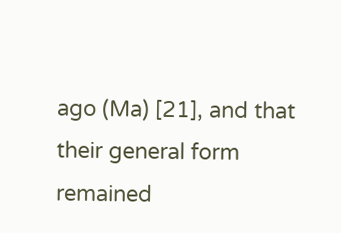ago (Ma) [21], and that their general form remained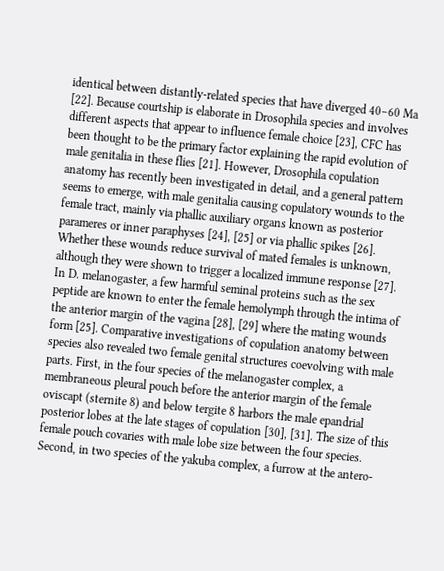identical between distantly-related species that have diverged 40–60 Ma [22]. Because courtship is elaborate in Drosophila species and involves different aspects that appear to influence female choice [23], CFC has been thought to be the primary factor explaining the rapid evolution of male genitalia in these flies [21]. However, Drosophila copulation anatomy has recently been investigated in detail, and a general pattern seems to emerge, with male genitalia causing copulatory wounds to the female tract, mainly via phallic auxiliary organs known as posterior parameres or inner paraphyses [24], [25] or via phallic spikes [26]. Whether these wounds reduce survival of mated females is unknown, although they were shown to trigger a localized immune response [27]. In D. melanogaster, a few harmful seminal proteins such as the sex peptide are known to enter the female hemolymph through the intima of the anterior margin of the vagina [28], [29] where the mating wounds form [25]. Comparative investigations of copulation anatomy between species also revealed two female genital structures coevolving with male parts. First, in the four species of the melanogaster complex, a membraneous pleural pouch before the anterior margin of the female oviscapt (sternite 8) and below tergite 8 harbors the male epandrial posterior lobes at the late stages of copulation [30], [31]. The size of this female pouch covaries with male lobe size between the four species. Second, in two species of the yakuba complex, a furrow at the antero-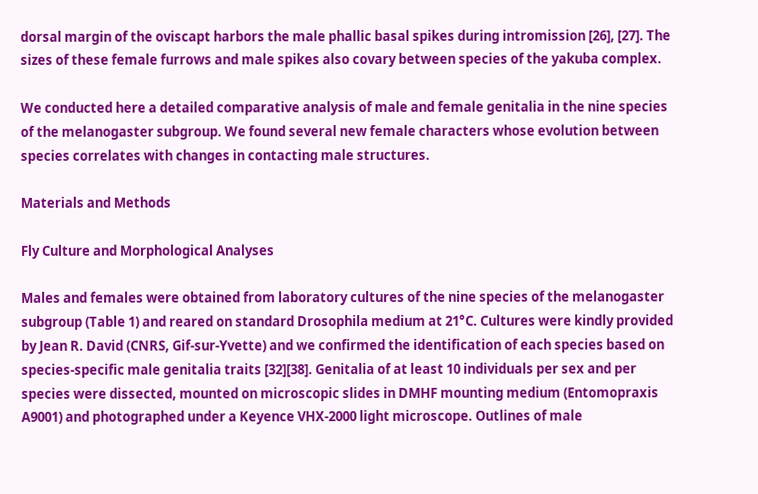dorsal margin of the oviscapt harbors the male phallic basal spikes during intromission [26], [27]. The sizes of these female furrows and male spikes also covary between species of the yakuba complex.

We conducted here a detailed comparative analysis of male and female genitalia in the nine species of the melanogaster subgroup. We found several new female characters whose evolution between species correlates with changes in contacting male structures.

Materials and Methods

Fly Culture and Morphological Analyses

Males and females were obtained from laboratory cultures of the nine species of the melanogaster subgroup (Table 1) and reared on standard Drosophila medium at 21°C. Cultures were kindly provided by Jean R. David (CNRS, Gif-sur-Yvette) and we confirmed the identification of each species based on species-specific male genitalia traits [32][38]. Genitalia of at least 10 individuals per sex and per species were dissected, mounted on microscopic slides in DMHF mounting medium (Entomopraxis A9001) and photographed under a Keyence VHX-2000 light microscope. Outlines of male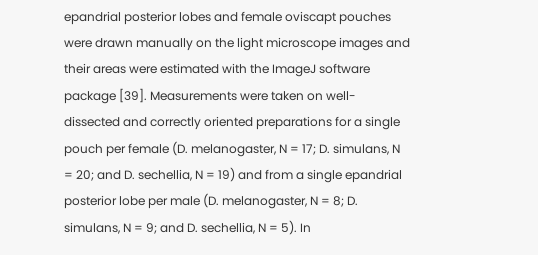epandrial posterior lobes and female oviscapt pouches were drawn manually on the light microscope images and their areas were estimated with the ImageJ software package [39]. Measurements were taken on well-dissected and correctly oriented preparations for a single pouch per female (D. melanogaster, N = 17; D. simulans, N = 20; and D. sechellia, N = 19) and from a single epandrial posterior lobe per male (D. melanogaster, N = 8; D. simulans, N = 9; and D. sechellia, N = 5). In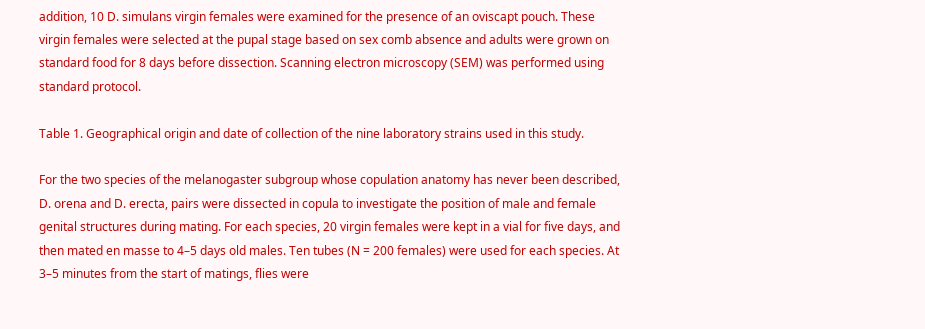addition, 10 D. simulans virgin females were examined for the presence of an oviscapt pouch. These virgin females were selected at the pupal stage based on sex comb absence and adults were grown on standard food for 8 days before dissection. Scanning electron microscopy (SEM) was performed using standard protocol.

Table 1. Geographical origin and date of collection of the nine laboratory strains used in this study.

For the two species of the melanogaster subgroup whose copulation anatomy has never been described, D. orena and D. erecta, pairs were dissected in copula to investigate the position of male and female genital structures during mating. For each species, 20 virgin females were kept in a vial for five days, and then mated en masse to 4–5 days old males. Ten tubes (N = 200 females) were used for each species. At 3–5 minutes from the start of matings, flies were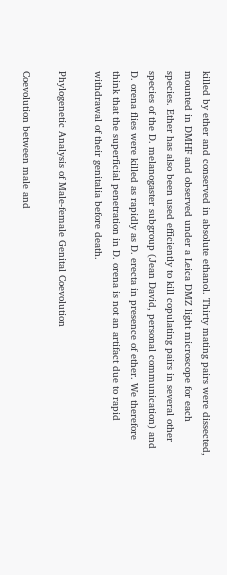killed by ether and conserved in absolute ethanol. Thirty mating pairs were dissected, mounted in DMHF and observed under a Leica DMZ light microscope for each species. Ether has also been used efficiently to kill copulating pairs in several other species of the D. melanogaster subgroup (Jean David, personal communication) and D. orena flies were killed as rapidly as D. erecta in presence of ether. We therefore think that the superficial penetration in D. orena is not an artifact due to rapid withdrawal of their genitalia before death.

Phylogenetic Analysis of Male-female Genital Coevolution

Coevolution between male and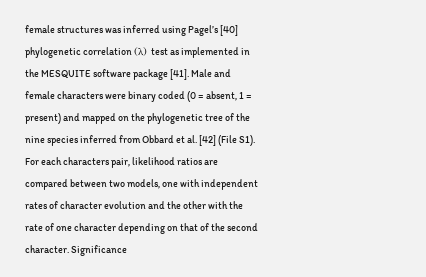female structures was inferred using Pagel’s [40] phylogenetic correlation (λ) test as implemented in the MESQUITE software package [41]. Male and female characters were binary coded (0 = absent, 1 = present) and mapped on the phylogenetic tree of the nine species inferred from Obbard et al. [42] (File S1). For each characters pair, likelihood ratios are compared between two models, one with independent rates of character evolution and the other with the rate of one character depending on that of the second character. Significance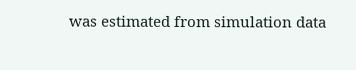was estimated from simulation data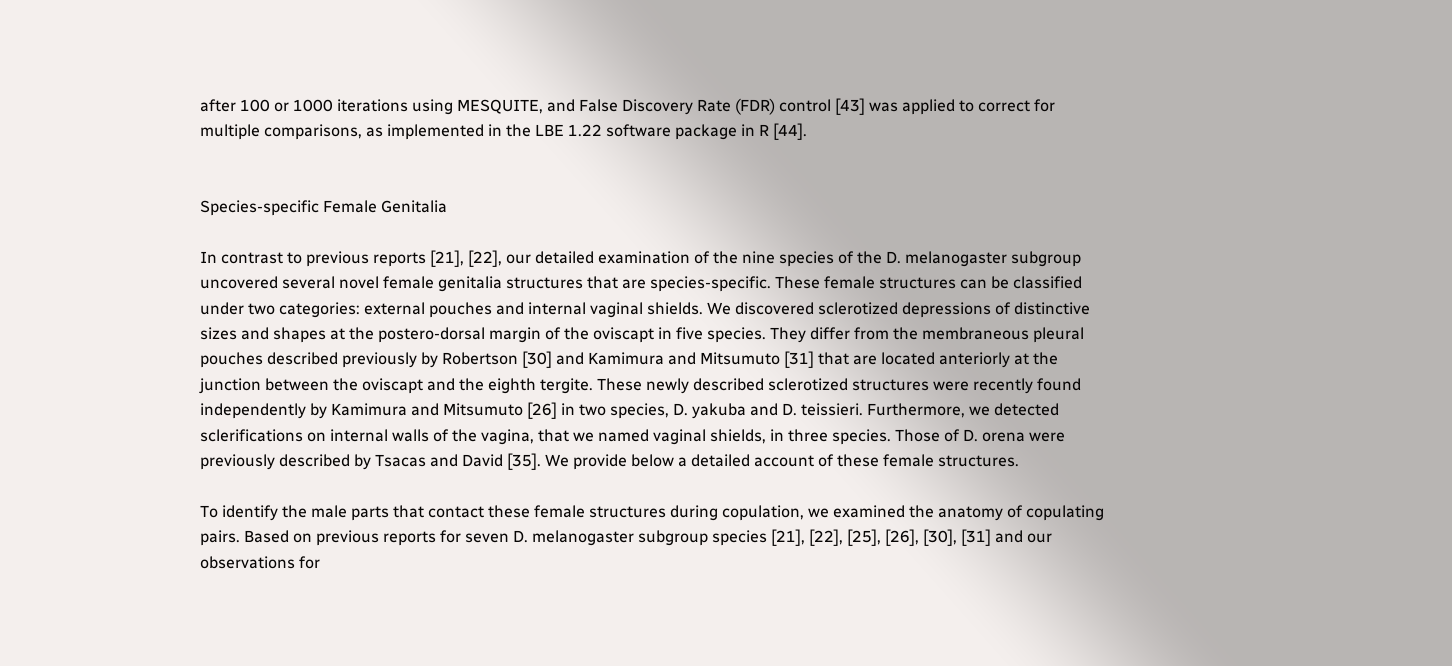after 100 or 1000 iterations using MESQUITE, and False Discovery Rate (FDR) control [43] was applied to correct for multiple comparisons, as implemented in the LBE 1.22 software package in R [44].


Species-specific Female Genitalia

In contrast to previous reports [21], [22], our detailed examination of the nine species of the D. melanogaster subgroup uncovered several novel female genitalia structures that are species-specific. These female structures can be classified under two categories: external pouches and internal vaginal shields. We discovered sclerotized depressions of distinctive sizes and shapes at the postero-dorsal margin of the oviscapt in five species. They differ from the membraneous pleural pouches described previously by Robertson [30] and Kamimura and Mitsumuto [31] that are located anteriorly at the junction between the oviscapt and the eighth tergite. These newly described sclerotized structures were recently found independently by Kamimura and Mitsumuto [26] in two species, D. yakuba and D. teissieri. Furthermore, we detected sclerifications on internal walls of the vagina, that we named vaginal shields, in three species. Those of D. orena were previously described by Tsacas and David [35]. We provide below a detailed account of these female structures.

To identify the male parts that contact these female structures during copulation, we examined the anatomy of copulating pairs. Based on previous reports for seven D. melanogaster subgroup species [21], [22], [25], [26], [30], [31] and our observations for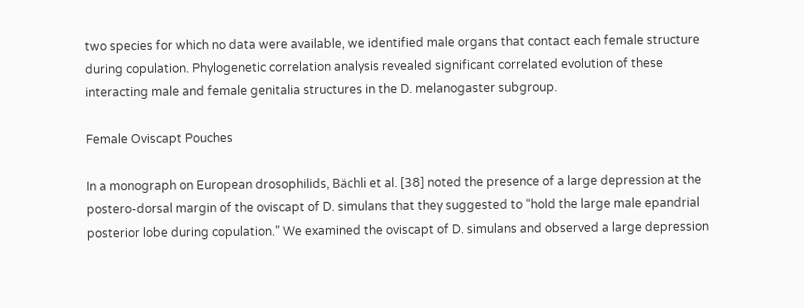two species for which no data were available, we identified male organs that contact each female structure during copulation. Phylogenetic correlation analysis revealed significant correlated evolution of these interacting male and female genitalia structures in the D. melanogaster subgroup.

Female Oviscapt Pouches

In a monograph on European drosophilids, Bächli et al. [38] noted the presence of a large depression at the postero-dorsal margin of the oviscapt of D. simulans that they suggested to “hold the large male epandrial posterior lobe during copulation.” We examined the oviscapt of D. simulans and observed a large depression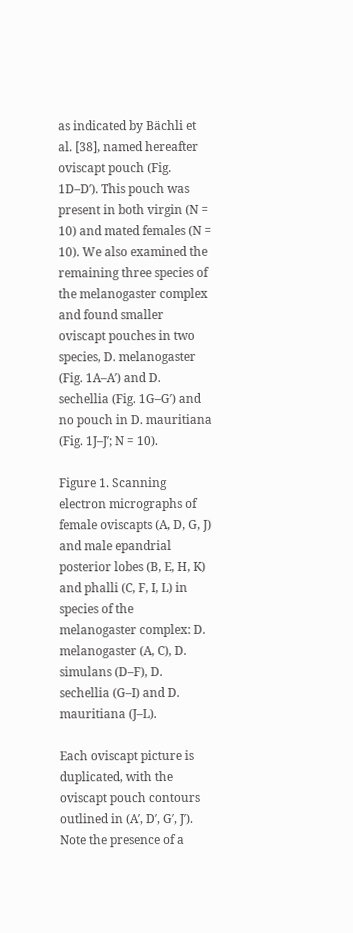as indicated by Bächli et al. [38], named hereafter oviscapt pouch (Fig. 1D–D′). This pouch was present in both virgin (N = 10) and mated females (N = 10). We also examined the remaining three species of the melanogaster complex and found smaller oviscapt pouches in two species, D. melanogaster (Fig. 1A–A′) and D. sechellia (Fig. 1G–G′) and no pouch in D. mauritiana (Fig. 1J–J′; N = 10).

Figure 1. Scanning electron micrographs of female oviscapts (A, D, G, J) and male epandrial posterior lobes (B, E, H, K) and phalli (C, F, I, L) in species of the melanogaster complex: D. melanogaster (A, C), D. simulans (D–F), D. sechellia (G–I) and D. mauritiana (J–L).

Each oviscapt picture is duplicated, with the oviscapt pouch contours outlined in (A′, D′, G′, J′). Note the presence of a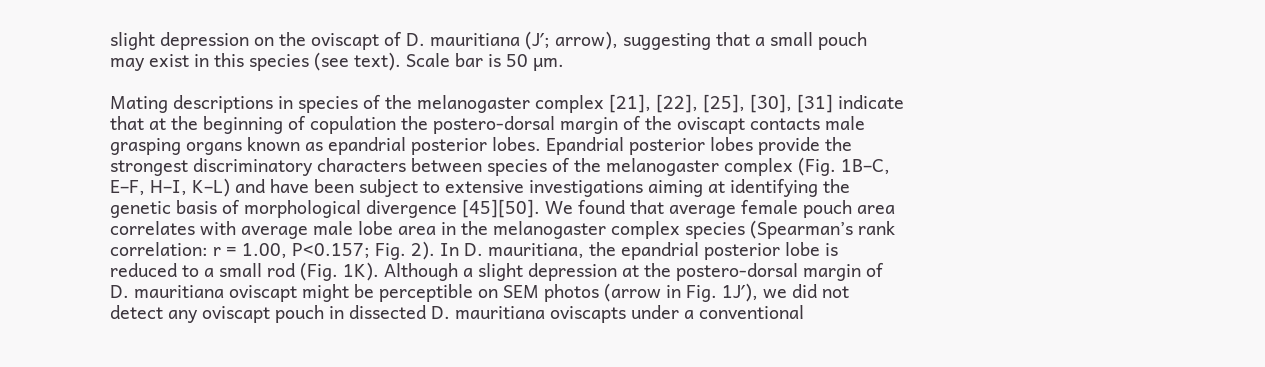slight depression on the oviscapt of D. mauritiana (J′; arrow), suggesting that a small pouch may exist in this species (see text). Scale bar is 50 µm.

Mating descriptions in species of the melanogaster complex [21], [22], [25], [30], [31] indicate that at the beginning of copulation the postero-dorsal margin of the oviscapt contacts male grasping organs known as epandrial posterior lobes. Epandrial posterior lobes provide the strongest discriminatory characters between species of the melanogaster complex (Fig. 1B–C, E–F, H–I, K–L) and have been subject to extensive investigations aiming at identifying the genetic basis of morphological divergence [45][50]. We found that average female pouch area correlates with average male lobe area in the melanogaster complex species (Spearman’s rank correlation: r = 1.00, P<0.157; Fig. 2). In D. mauritiana, the epandrial posterior lobe is reduced to a small rod (Fig. 1K). Although a slight depression at the postero-dorsal margin of D. mauritiana oviscapt might be perceptible on SEM photos (arrow in Fig. 1J′), we did not detect any oviscapt pouch in dissected D. mauritiana oviscapts under a conventional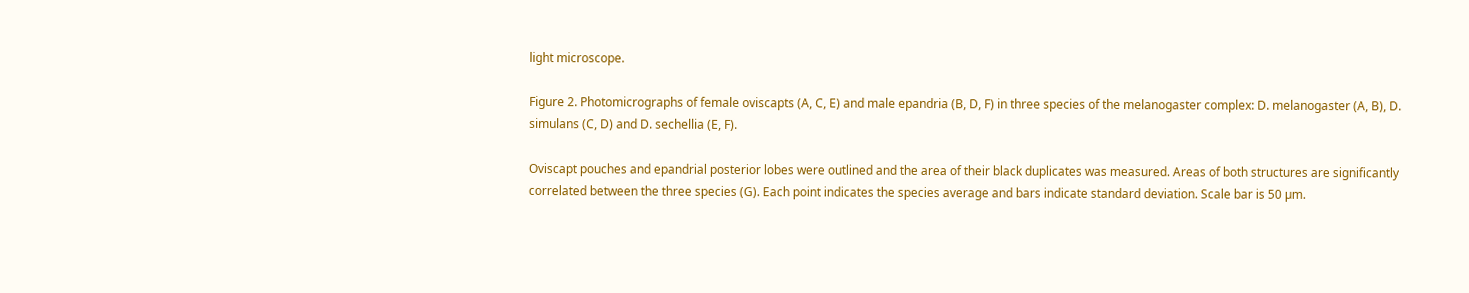light microscope.

Figure 2. Photomicrographs of female oviscapts (A, C, E) and male epandria (B, D, F) in three species of the melanogaster complex: D. melanogaster (A, B), D. simulans (C, D) and D. sechellia (E, F).

Oviscapt pouches and epandrial posterior lobes were outlined and the area of their black duplicates was measured. Areas of both structures are significantly correlated between the three species (G). Each point indicates the species average and bars indicate standard deviation. Scale bar is 50 µm.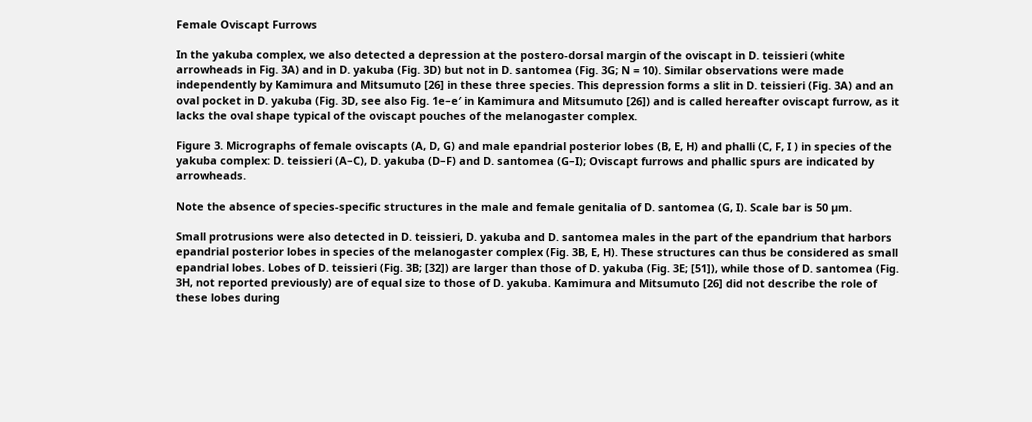Female Oviscapt Furrows

In the yakuba complex, we also detected a depression at the postero-dorsal margin of the oviscapt in D. teissieri (white arrowheads in Fig. 3A) and in D. yakuba (Fig. 3D) but not in D. santomea (Fig. 3G; N = 10). Similar observations were made independently by Kamimura and Mitsumuto [26] in these three species. This depression forms a slit in D. teissieri (Fig. 3A) and an oval pocket in D. yakuba (Fig. 3D, see also Fig. 1e–e′ in Kamimura and Mitsumuto [26]) and is called hereafter oviscapt furrow, as it lacks the oval shape typical of the oviscapt pouches of the melanogaster complex.

Figure 3. Micrographs of female oviscapts (A, D, G) and male epandrial posterior lobes (B, E, H) and phalli (C, F, I ) in species of the yakuba complex: D. teissieri (A–C), D. yakuba (D–F) and D. santomea (G–I); Oviscapt furrows and phallic spurs are indicated by arrowheads.

Note the absence of species-specific structures in the male and female genitalia of D. santomea (G, I). Scale bar is 50 µm.

Small protrusions were also detected in D. teissieri, D. yakuba and D. santomea males in the part of the epandrium that harbors epandrial posterior lobes in species of the melanogaster complex (Fig. 3B, E, H). These structures can thus be considered as small epandrial lobes. Lobes of D. teissieri (Fig. 3B; [32]) are larger than those of D. yakuba (Fig. 3E; [51]), while those of D. santomea (Fig. 3H, not reported previously) are of equal size to those of D. yakuba. Kamimura and Mitsumuto [26] did not describe the role of these lobes during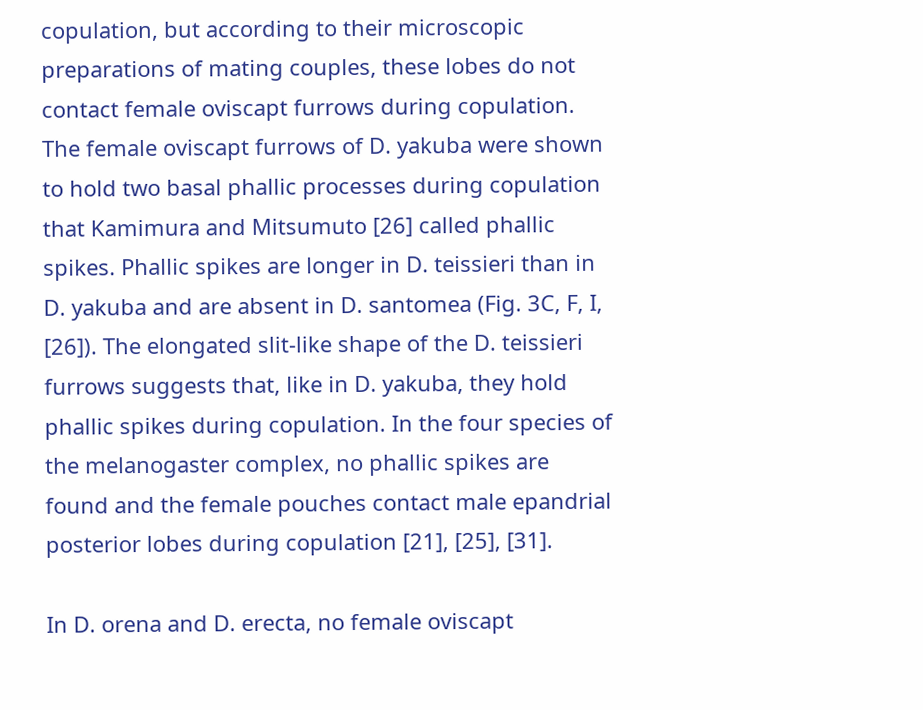copulation, but according to their microscopic preparations of mating couples, these lobes do not contact female oviscapt furrows during copulation. The female oviscapt furrows of D. yakuba were shown to hold two basal phallic processes during copulation that Kamimura and Mitsumuto [26] called phallic spikes. Phallic spikes are longer in D. teissieri than in D. yakuba and are absent in D. santomea (Fig. 3C, F, I, [26]). The elongated slit-like shape of the D. teissieri furrows suggests that, like in D. yakuba, they hold phallic spikes during copulation. In the four species of the melanogaster complex, no phallic spikes are found and the female pouches contact male epandrial posterior lobes during copulation [21], [25], [31].

In D. orena and D. erecta, no female oviscapt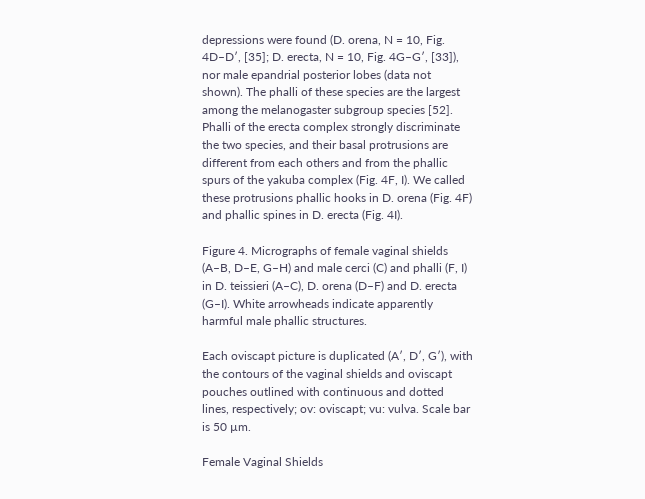depressions were found (D. orena, N = 10, Fig. 4D–D′, [35]; D. erecta, N = 10, Fig. 4G–G′, [33]), nor male epandrial posterior lobes (data not shown). The phalli of these species are the largest among the melanogaster subgroup species [52]. Phalli of the erecta complex strongly discriminate the two species, and their basal protrusions are different from each others and from the phallic spurs of the yakuba complex (Fig. 4F, I). We called these protrusions phallic hooks in D. orena (Fig. 4F) and phallic spines in D. erecta (Fig. 4I).

Figure 4. Micrographs of female vaginal shields (A–B, D–E, G–H) and male cerci (C) and phalli (F, I) in D. teissieri (A–C), D. orena (D–F) and D. erecta (G–I). White arrowheads indicate apparently harmful male phallic structures.

Each oviscapt picture is duplicated (A′, D′, G′), with the contours of the vaginal shields and oviscapt pouches outlined with continuous and dotted lines, respectively; ov: oviscapt; vu: vulva. Scale bar is 50 µm.

Female Vaginal Shields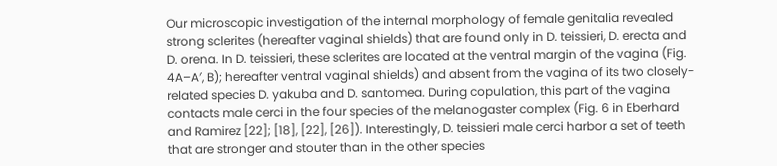Our microscopic investigation of the internal morphology of female genitalia revealed strong sclerites (hereafter vaginal shields) that are found only in D. teissieri, D. erecta and D. orena. In D. teissieri, these sclerites are located at the ventral margin of the vagina (Fig. 4A–A′, B); hereafter ventral vaginal shields) and absent from the vagina of its two closely-related species D. yakuba and D. santomea. During copulation, this part of the vagina contacts male cerci in the four species of the melanogaster complex (Fig. 6 in Eberhard and Ramirez [22]; [18], [22], [26]). Interestingly, D. teissieri male cerci harbor a set of teeth that are stronger and stouter than in the other species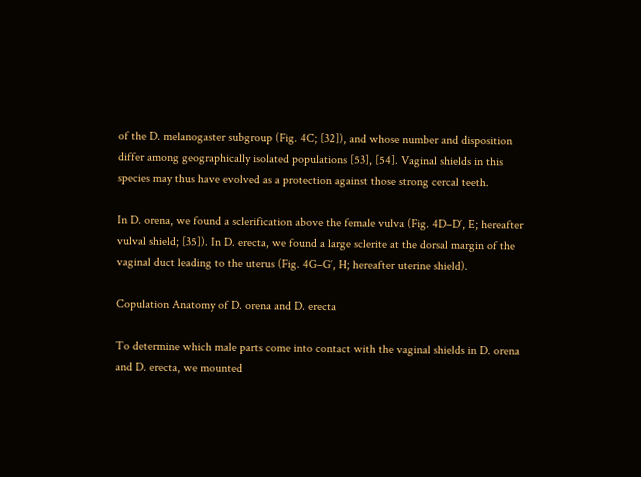of the D. melanogaster subgroup (Fig. 4C; [32]), and whose number and disposition differ among geographically isolated populations [53], [54]. Vaginal shields in this species may thus have evolved as a protection against those strong cercal teeth.

In D. orena, we found a sclerification above the female vulva (Fig. 4D–D′, E; hereafter vulval shield; [35]). In D. erecta, we found a large sclerite at the dorsal margin of the vaginal duct leading to the uterus (Fig. 4G–G′, H; hereafter uterine shield).

Copulation Anatomy of D. orena and D. erecta

To determine which male parts come into contact with the vaginal shields in D. orena and D. erecta, we mounted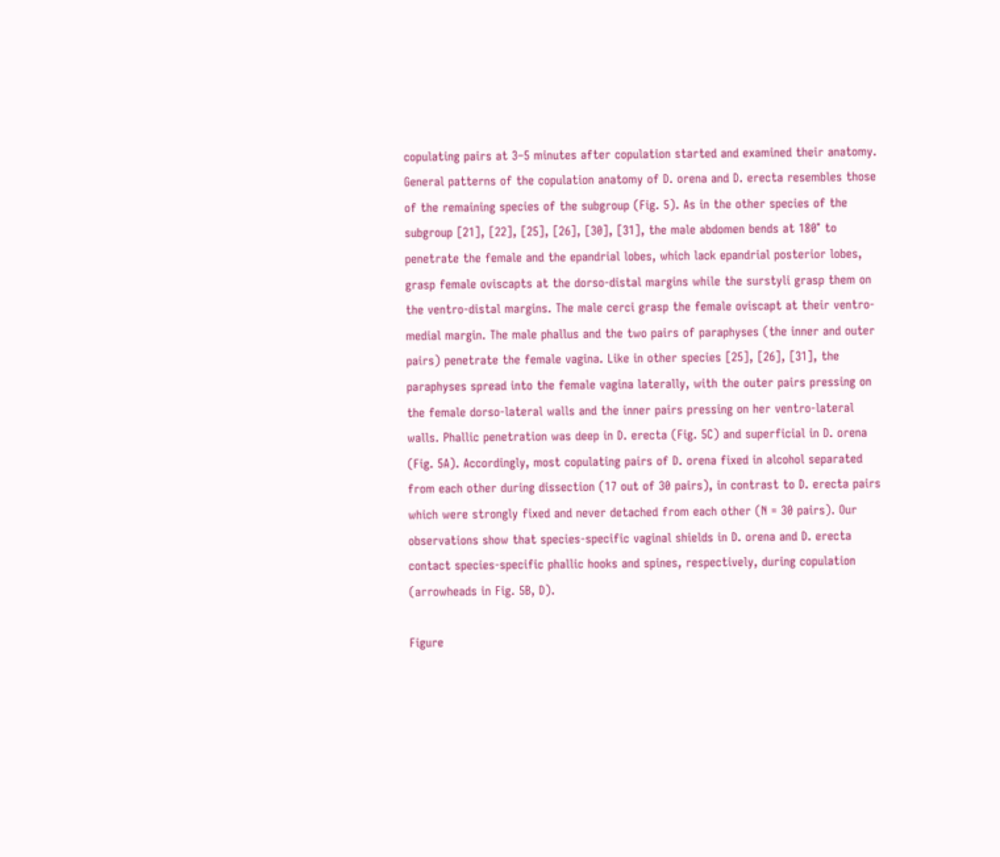copulating pairs at 3–5 minutes after copulation started and examined their anatomy. General patterns of the copulation anatomy of D. orena and D. erecta resembles those of the remaining species of the subgroup (Fig. 5). As in the other species of the subgroup [21], [22], [25], [26], [30], [31], the male abdomen bends at 180° to penetrate the female and the epandrial lobes, which lack epandrial posterior lobes, grasp female oviscapts at the dorso-distal margins while the surstyli grasp them on the ventro-distal margins. The male cerci grasp the female oviscapt at their ventro-medial margin. The male phallus and the two pairs of paraphyses (the inner and outer pairs) penetrate the female vagina. Like in other species [25], [26], [31], the paraphyses spread into the female vagina laterally, with the outer pairs pressing on the female dorso-lateral walls and the inner pairs pressing on her ventro-lateral walls. Phallic penetration was deep in D. erecta (Fig. 5C) and superficial in D. orena (Fig. 5A). Accordingly, most copulating pairs of D. orena fixed in alcohol separated from each other during dissection (17 out of 30 pairs), in contrast to D. erecta pairs which were strongly fixed and never detached from each other (N = 30 pairs). Our observations show that species-specific vaginal shields in D. orena and D. erecta contact species-specific phallic hooks and spines, respectively, during copulation (arrowheads in Fig. 5B, D).

Figure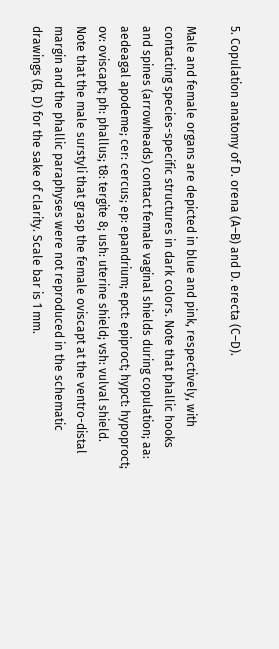5. Copulation anatomy of D. orena (A–B) and D. erecta (C–D).

Male and female organs are depicted in blue and pink, respectively, with contacting species-specific structures in dark colors. Note that phallic hooks and spines (arrowheads) contact female vaginal shields during copulation; aa: aedeagal apodeme; cer: cercus; ep: epandrium; epct: epiproct; hypct: hypoproct; ov: oviscapt; ph: phallus; t8: tergite 8; ush: uterine shield; vsh: vulval shield. Note that the male surstyli that grasp the female oviscapt at the ventro-distal margin and the phallic paraphyses were not reproduced in the schematic drawings (B, D) for the sake of clarity. Scale bar is 1 mm.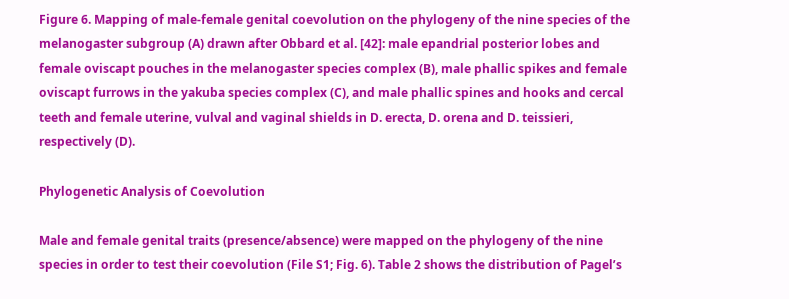Figure 6. Mapping of male-female genital coevolution on the phylogeny of the nine species of the melanogaster subgroup (A) drawn after Obbard et al. [42]: male epandrial posterior lobes and female oviscapt pouches in the melanogaster species complex (B), male phallic spikes and female oviscapt furrows in the yakuba species complex (C), and male phallic spines and hooks and cercal teeth and female uterine, vulval and vaginal shields in D. erecta, D. orena and D. teissieri, respectively (D).

Phylogenetic Analysis of Coevolution

Male and female genital traits (presence/absence) were mapped on the phylogeny of the nine species in order to test their coevolution (File S1; Fig. 6). Table 2 shows the distribution of Pagel’s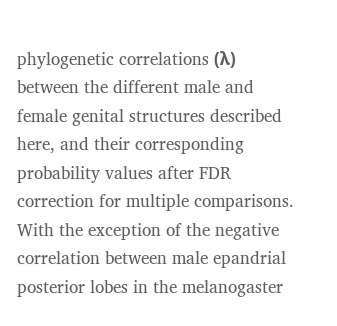phylogenetic correlations (λ) between the different male and female genital structures described here, and their corresponding probability values after FDR correction for multiple comparisons. With the exception of the negative correlation between male epandrial posterior lobes in the melanogaster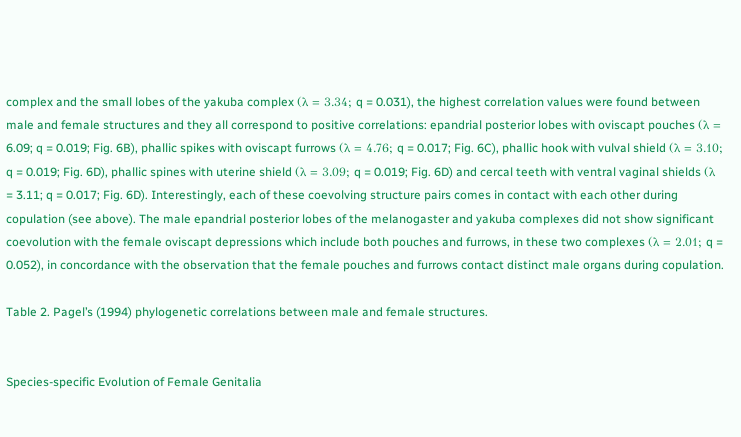complex and the small lobes of the yakuba complex (λ = 3.34; q = 0.031), the highest correlation values were found between male and female structures and they all correspond to positive correlations: epandrial posterior lobes with oviscapt pouches (λ = 6.09; q = 0.019; Fig. 6B), phallic spikes with oviscapt furrows (λ = 4.76; q = 0.017; Fig. 6C), phallic hook with vulval shield (λ = 3.10; q = 0.019; Fig. 6D), phallic spines with uterine shield (λ = 3.09; q = 0.019; Fig. 6D) and cercal teeth with ventral vaginal shields (λ = 3.11; q = 0.017; Fig. 6D). Interestingly, each of these coevolving structure pairs comes in contact with each other during copulation (see above). The male epandrial posterior lobes of the melanogaster and yakuba complexes did not show significant coevolution with the female oviscapt depressions which include both pouches and furrows, in these two complexes (λ = 2.01; q = 0.052), in concordance with the observation that the female pouches and furrows contact distinct male organs during copulation.

Table 2. Pagel’s (1994) phylogenetic correlations between male and female structures.


Species-specific Evolution of Female Genitalia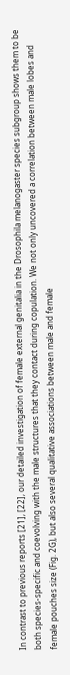In contrast to previous reports [21], [22], our detailed investigation of female external genitalia in the Drosophila melanogaster species subgroup shows them to be both species-specific and coevolving with the male structures that they contact during copulation. We not only uncovered a correlation between male lobes and female pouches size (Fig. 2G), but also several qualitative associations between male and female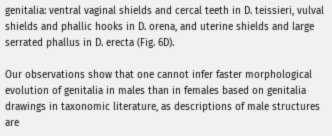genitalia: ventral vaginal shields and cercal teeth in D. teissieri, vulval shields and phallic hooks in D. orena, and uterine shields and large serrated phallus in D. erecta (Fig. 6D).

Our observations show that one cannot infer faster morphological evolution of genitalia in males than in females based on genitalia drawings in taxonomic literature, as descriptions of male structures are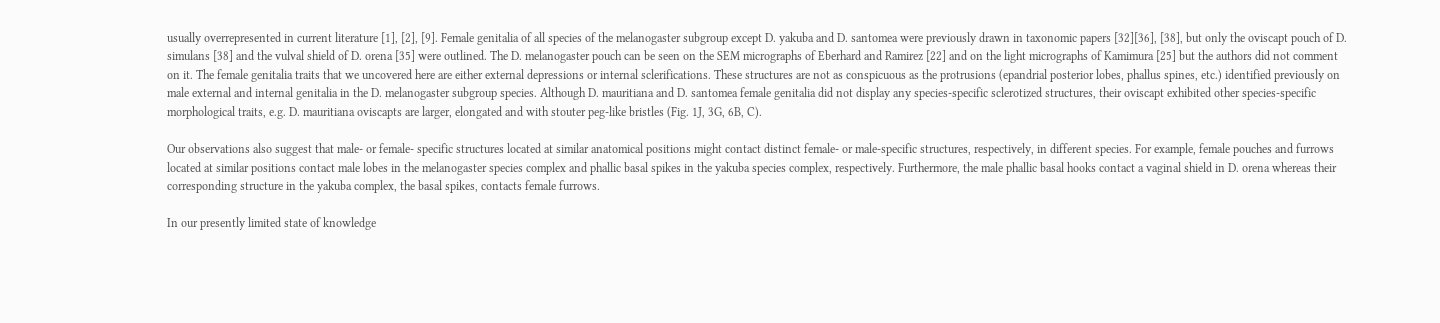usually overrepresented in current literature [1], [2], [9]. Female genitalia of all species of the melanogaster subgroup except D. yakuba and D. santomea were previously drawn in taxonomic papers [32][36], [38], but only the oviscapt pouch of D. simulans [38] and the vulval shield of D. orena [35] were outlined. The D. melanogaster pouch can be seen on the SEM micrographs of Eberhard and Ramirez [22] and on the light micrographs of Kamimura [25] but the authors did not comment on it. The female genitalia traits that we uncovered here are either external depressions or internal sclerifications. These structures are not as conspicuous as the protrusions (epandrial posterior lobes, phallus spines, etc.) identified previously on male external and internal genitalia in the D. melanogaster subgroup species. Although D. mauritiana and D. santomea female genitalia did not display any species-specific sclerotized structures, their oviscapt exhibited other species-specific morphological traits, e.g. D. mauritiana oviscapts are larger, elongated and with stouter peg-like bristles (Fig. 1J, 3G, 6B, C).

Our observations also suggest that male- or female- specific structures located at similar anatomical positions might contact distinct female- or male-specific structures, respectively, in different species. For example, female pouches and furrows located at similar positions contact male lobes in the melanogaster species complex and phallic basal spikes in the yakuba species complex, respectively. Furthermore, the male phallic basal hooks contact a vaginal shield in D. orena whereas their corresponding structure in the yakuba complex, the basal spikes, contacts female furrows.

In our presently limited state of knowledge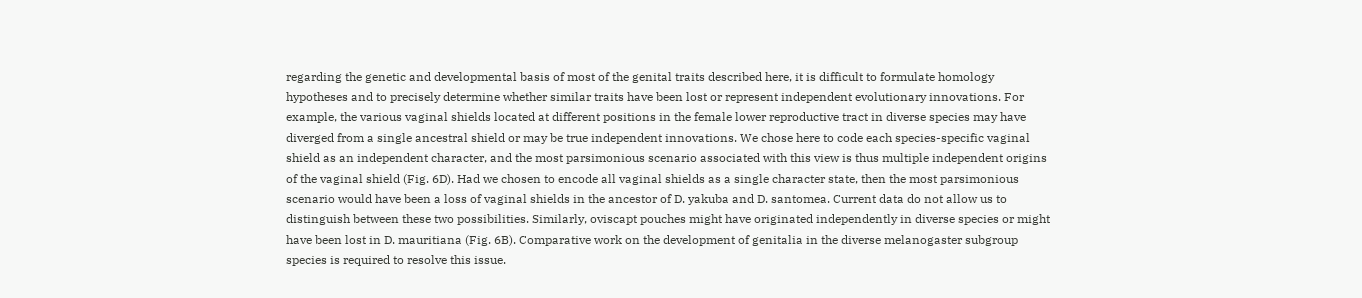regarding the genetic and developmental basis of most of the genital traits described here, it is difficult to formulate homology hypotheses and to precisely determine whether similar traits have been lost or represent independent evolutionary innovations. For example, the various vaginal shields located at different positions in the female lower reproductive tract in diverse species may have diverged from a single ancestral shield or may be true independent innovations. We chose here to code each species-specific vaginal shield as an independent character, and the most parsimonious scenario associated with this view is thus multiple independent origins of the vaginal shield (Fig. 6D). Had we chosen to encode all vaginal shields as a single character state, then the most parsimonious scenario would have been a loss of vaginal shields in the ancestor of D. yakuba and D. santomea. Current data do not allow us to distinguish between these two possibilities. Similarly, oviscapt pouches might have originated independently in diverse species or might have been lost in D. mauritiana (Fig. 6B). Comparative work on the development of genitalia in the diverse melanogaster subgroup species is required to resolve this issue.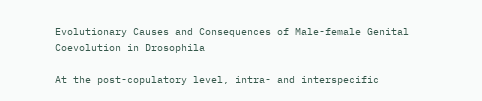Evolutionary Causes and Consequences of Male-female Genital Coevolution in Drosophila

At the post-copulatory level, intra- and interspecific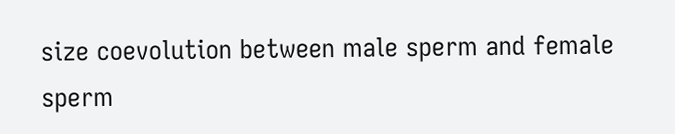size coevolution between male sperm and female sperm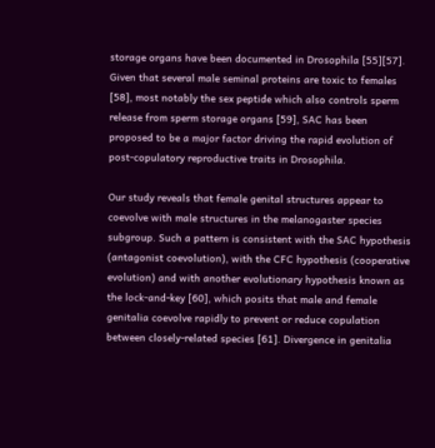storage organs have been documented in Drosophila [55][57]. Given that several male seminal proteins are toxic to females [58], most notably the sex peptide which also controls sperm release from sperm storage organs [59], SAC has been proposed to be a major factor driving the rapid evolution of post-copulatory reproductive traits in Drosophila.

Our study reveals that female genital structures appear to coevolve with male structures in the melanogaster species subgroup. Such a pattern is consistent with the SAC hypothesis (antagonist coevolution), with the CFC hypothesis (cooperative evolution) and with another evolutionary hypothesis known as the lock-and-key [60], which posits that male and female genitalia coevolve rapidly to prevent or reduce copulation between closely-related species [61]. Divergence in genitalia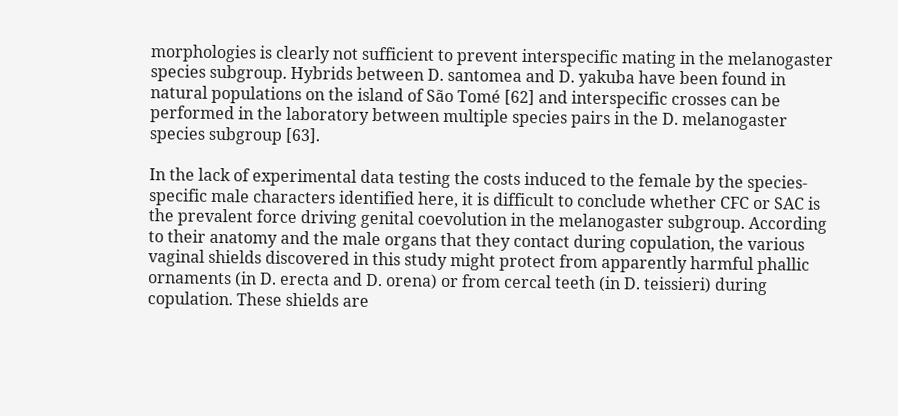morphologies is clearly not sufficient to prevent interspecific mating in the melanogaster species subgroup. Hybrids between D. santomea and D. yakuba have been found in natural populations on the island of São Tomé [62] and interspecific crosses can be performed in the laboratory between multiple species pairs in the D. melanogaster species subgroup [63].

In the lack of experimental data testing the costs induced to the female by the species-specific male characters identified here, it is difficult to conclude whether CFC or SAC is the prevalent force driving genital coevolution in the melanogaster subgroup. According to their anatomy and the male organs that they contact during copulation, the various vaginal shields discovered in this study might protect from apparently harmful phallic ornaments (in D. erecta and D. orena) or from cercal teeth (in D. teissieri) during copulation. These shields are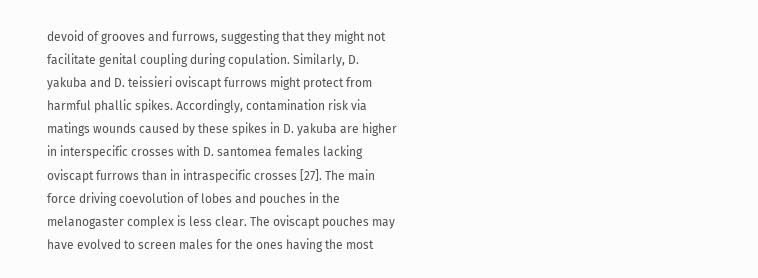devoid of grooves and furrows, suggesting that they might not facilitate genital coupling during copulation. Similarly, D. yakuba and D. teissieri oviscapt furrows might protect from harmful phallic spikes. Accordingly, contamination risk via matings wounds caused by these spikes in D. yakuba are higher in interspecific crosses with D. santomea females lacking oviscapt furrows than in intraspecific crosses [27]. The main force driving coevolution of lobes and pouches in the melanogaster complex is less clear. The oviscapt pouches may have evolved to screen males for the ones having the most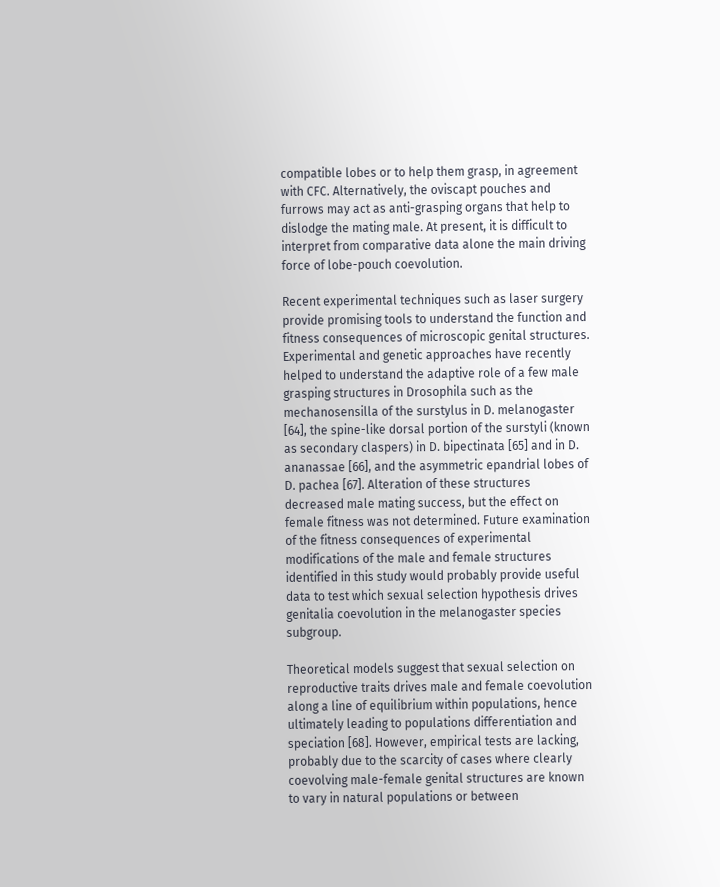compatible lobes or to help them grasp, in agreement with CFC. Alternatively, the oviscapt pouches and furrows may act as anti-grasping organs that help to dislodge the mating male. At present, it is difficult to interpret from comparative data alone the main driving force of lobe-pouch coevolution.

Recent experimental techniques such as laser surgery provide promising tools to understand the function and fitness consequences of microscopic genital structures. Experimental and genetic approaches have recently helped to understand the adaptive role of a few male grasping structures in Drosophila such as the mechanosensilla of the surstylus in D. melanogaster [64], the spine-like dorsal portion of the surstyli (known as secondary claspers) in D. bipectinata [65] and in D. ananassae [66], and the asymmetric epandrial lobes of D. pachea [67]. Alteration of these structures decreased male mating success, but the effect on female fitness was not determined. Future examination of the fitness consequences of experimental modifications of the male and female structures identified in this study would probably provide useful data to test which sexual selection hypothesis drives genitalia coevolution in the melanogaster species subgroup.

Theoretical models suggest that sexual selection on reproductive traits drives male and female coevolution along a line of equilibrium within populations, hence ultimately leading to populations differentiation and speciation [68]. However, empirical tests are lacking, probably due to the scarcity of cases where clearly coevolving male-female genital structures are known to vary in natural populations or between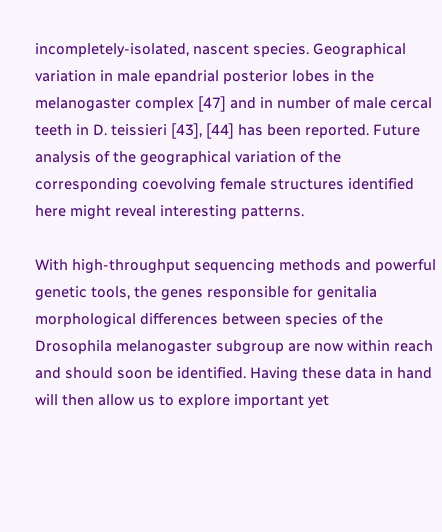incompletely-isolated, nascent species. Geographical variation in male epandrial posterior lobes in the melanogaster complex [47] and in number of male cercal teeth in D. teissieri [43], [44] has been reported. Future analysis of the geographical variation of the corresponding coevolving female structures identified here might reveal interesting patterns.

With high-throughput sequencing methods and powerful genetic tools, the genes responsible for genitalia morphological differences between species of the Drosophila melanogaster subgroup are now within reach and should soon be identified. Having these data in hand will then allow us to explore important yet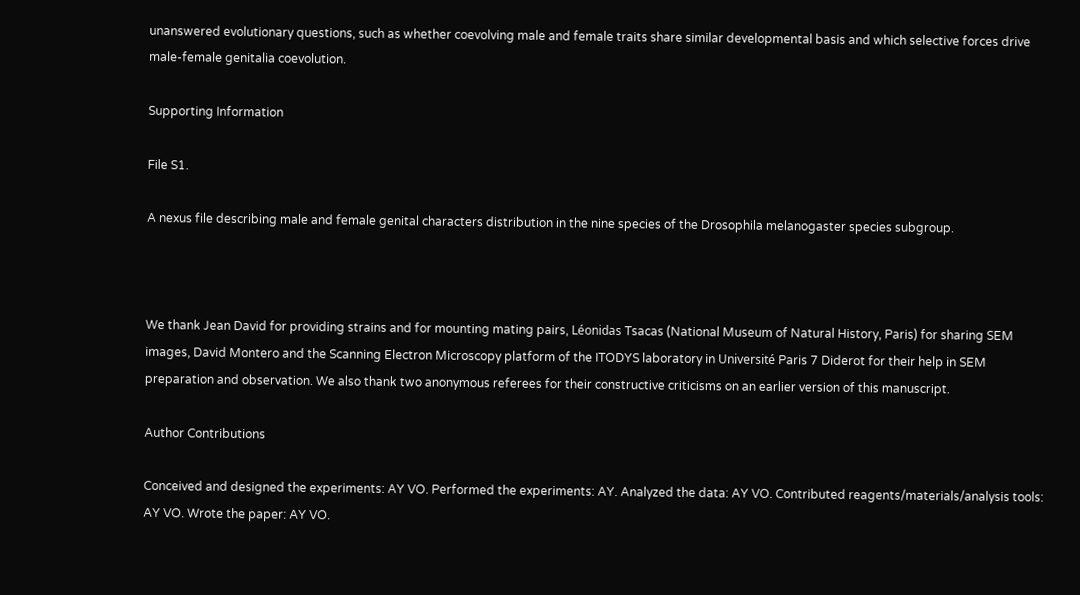unanswered evolutionary questions, such as whether coevolving male and female traits share similar developmental basis and which selective forces drive male-female genitalia coevolution.

Supporting Information

File S1.

A nexus file describing male and female genital characters distribution in the nine species of the Drosophila melanogaster species subgroup.



We thank Jean David for providing strains and for mounting mating pairs, Léonidas Tsacas (National Museum of Natural History, Paris) for sharing SEM images, David Montero and the Scanning Electron Microscopy platform of the ITODYS laboratory in Université Paris 7 Diderot for their help in SEM preparation and observation. We also thank two anonymous referees for their constructive criticisms on an earlier version of this manuscript.

Author Contributions

Conceived and designed the experiments: AY VO. Performed the experiments: AY. Analyzed the data: AY VO. Contributed reagents/materials/analysis tools: AY VO. Wrote the paper: AY VO.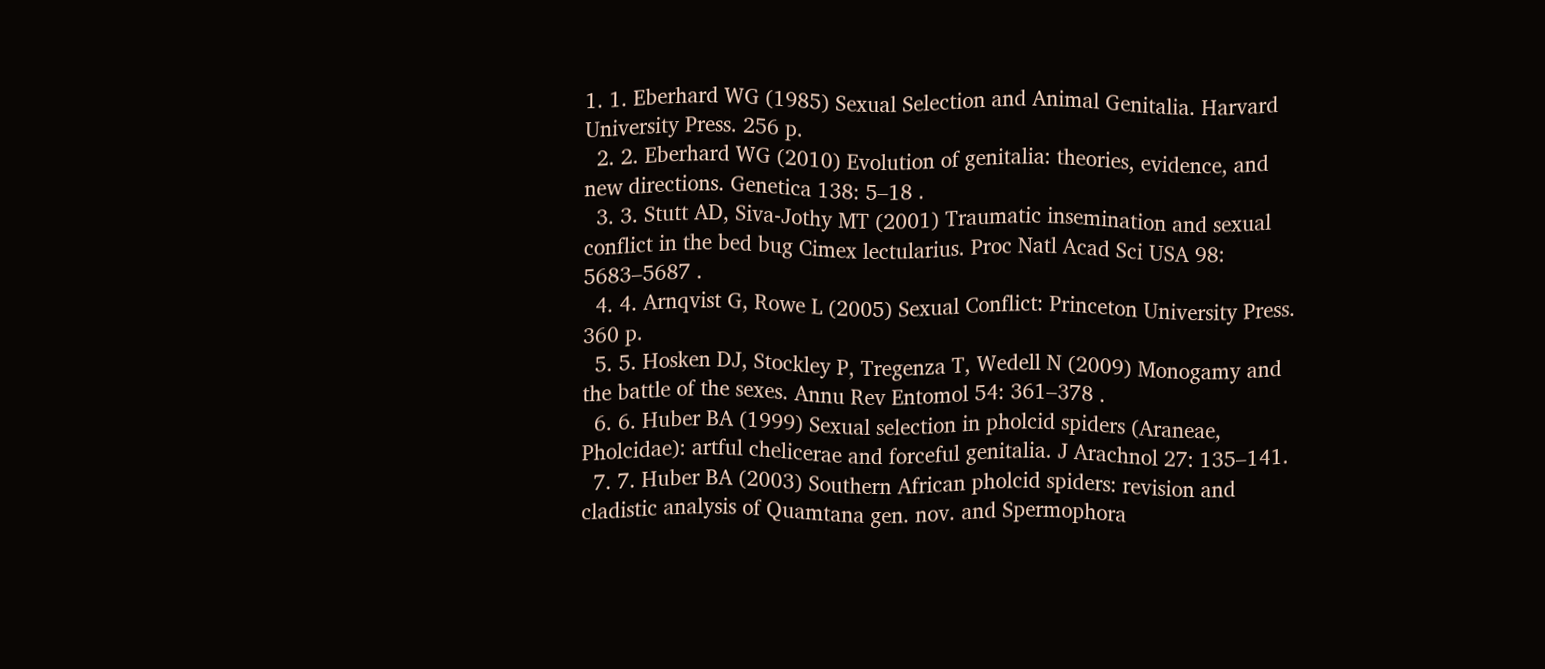1. 1. Eberhard WG (1985) Sexual Selection and Animal Genitalia. Harvard University Press. 256 p.
  2. 2. Eberhard WG (2010) Evolution of genitalia: theories, evidence, and new directions. Genetica 138: 5–18 .
  3. 3. Stutt AD, Siva-Jothy MT (2001) Traumatic insemination and sexual conflict in the bed bug Cimex lectularius. Proc Natl Acad Sci USA 98: 5683–5687 .
  4. 4. Arnqvist G, Rowe L (2005) Sexual Conflict: Princeton University Press. 360 p.
  5. 5. Hosken DJ, Stockley P, Tregenza T, Wedell N (2009) Monogamy and the battle of the sexes. Annu Rev Entomol 54: 361–378 .
  6. 6. Huber BA (1999) Sexual selection in pholcid spiders (Araneae, Pholcidae): artful chelicerae and forceful genitalia. J Arachnol 27: 135–141.
  7. 7. Huber BA (2003) Southern African pholcid spiders: revision and cladistic analysis of Quamtana gen. nov. and Spermophora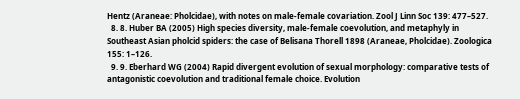Hentz (Araneae: Pholcidae), with notes on male-female covariation. Zool J Linn Soc 139: 477–527.
  8. 8. Huber BA (2005) High species diversity, male-female coevolution, and metaphyly in Southeast Asian pholcid spiders: the case of Belisana Thorell 1898 (Araneae, Pholcidae). Zoologica 155: 1–126.
  9. 9. Eberhard WG (2004) Rapid divergent evolution of sexual morphology: comparative tests of antagonistic coevolution and traditional female choice. Evolution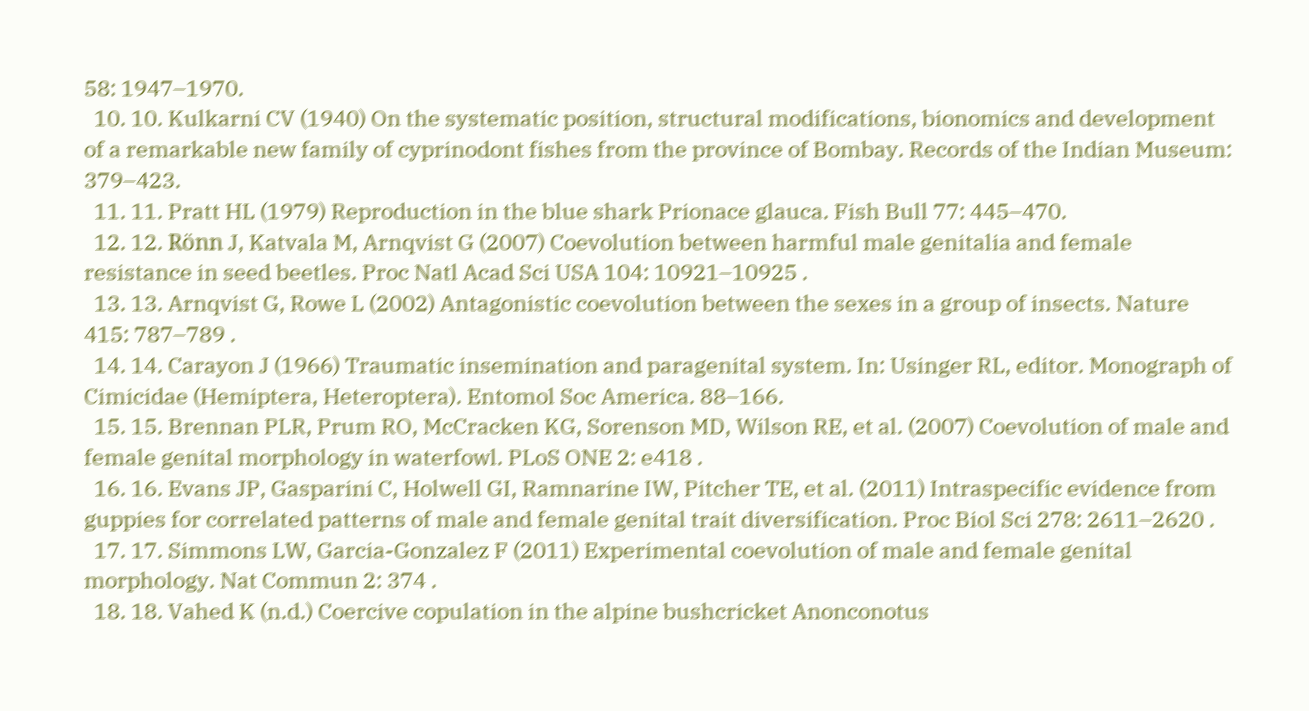58: 1947–1970.
  10. 10. Kulkarni CV (1940) On the systematic position, structural modifications, bionomics and development of a remarkable new family of cyprinodont fishes from the province of Bombay. Records of the Indian Museum: 379–423.
  11. 11. Pratt HL (1979) Reproduction in the blue shark Prionace glauca. Fish Bull 77: 445–470.
  12. 12. Rönn J, Katvala M, Arnqvist G (2007) Coevolution between harmful male genitalia and female resistance in seed beetles. Proc Natl Acad Sci USA 104: 10921–10925 .
  13. 13. Arnqvist G, Rowe L (2002) Antagonistic coevolution between the sexes in a group of insects. Nature 415: 787–789 .
  14. 14. Carayon J (1966) Traumatic insemination and paragenital system. In: Usinger RL, editor. Monograph of Cimicidae (Hemiptera, Heteroptera). Entomol Soc America. 88–166.
  15. 15. Brennan PLR, Prum RO, McCracken KG, Sorenson MD, Wilson RE, et al. (2007) Coevolution of male and female genital morphology in waterfowl. PLoS ONE 2: e418 .
  16. 16. Evans JP, Gasparini C, Holwell GI, Ramnarine IW, Pitcher TE, et al. (2011) Intraspecific evidence from guppies for correlated patterns of male and female genital trait diversification. Proc Biol Sci 278: 2611–2620 .
  17. 17. Simmons LW, Garcia-Gonzalez F (2011) Experimental coevolution of male and female genital morphology. Nat Commun 2: 374 .
  18. 18. Vahed K (n.d.) Coercive copulation in the alpine bushcricket Anonconotus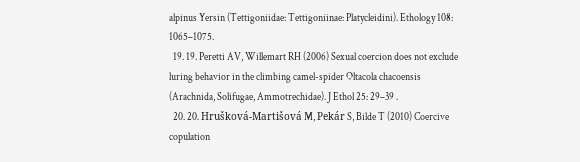alpinus Yersin (Tettigoniidae: Tettigoniinae: Platycleidini). Ethology 108: 1065–1075.
  19. 19. Peretti AV, Willemart RH (2006) Sexual coercion does not exclude luring behavior in the climbing camel-spider Oltacola chacoensis (Arachnida, Solifugae, Ammotrechidae). J Ethol 25: 29–39 .
  20. 20. Hrušková-Martišová M, Pekár S, Bilde T (2010) Coercive copulation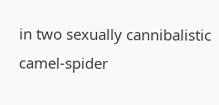in two sexually cannibalistic camel-spider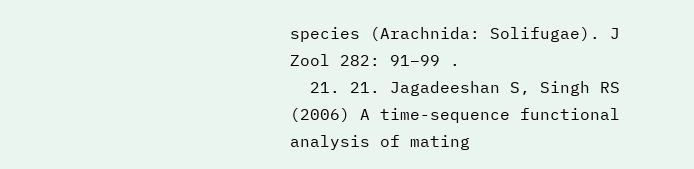species (Arachnida: Solifugae). J Zool 282: 91–99 .
  21. 21. Jagadeeshan S, Singh RS (2006) A time-sequence functional analysis of mating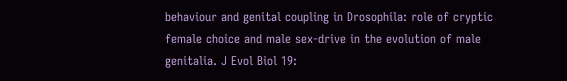behaviour and genital coupling in Drosophila: role of cryptic female choice and male sex-drive in the evolution of male genitalia. J Evol Biol 19: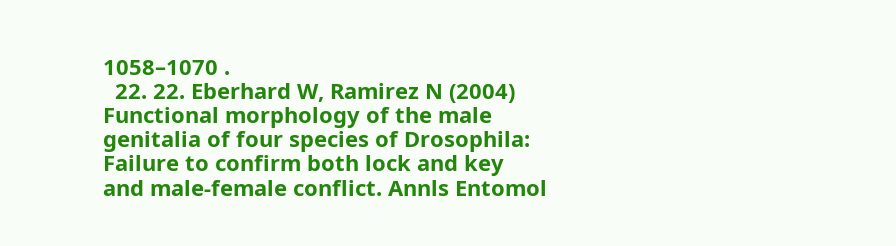1058–1070 .
  22. 22. Eberhard W, Ramirez N (2004) Functional morphology of the male genitalia of four species of Drosophila: Failure to confirm both lock and key and male-female conflict. Annls Entomol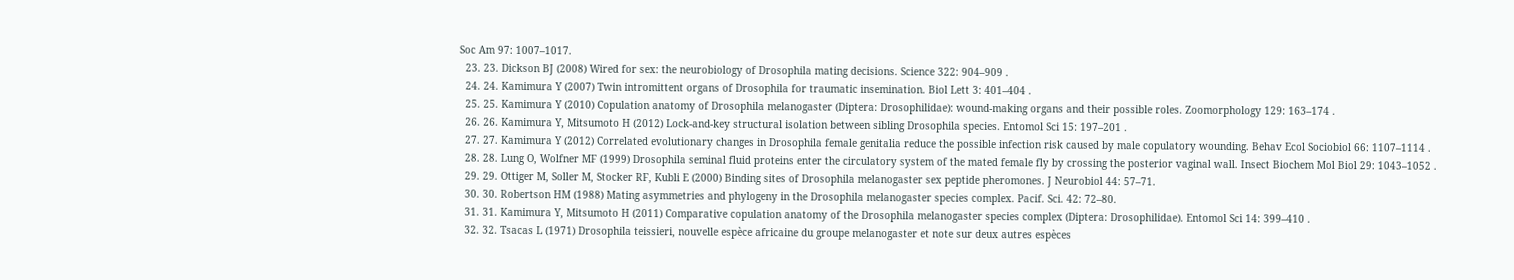Soc Am 97: 1007–1017.
  23. 23. Dickson BJ (2008) Wired for sex: the neurobiology of Drosophila mating decisions. Science 322: 904–909 .
  24. 24. Kamimura Y (2007) Twin intromittent organs of Drosophila for traumatic insemination. Biol Lett 3: 401–404 .
  25. 25. Kamimura Y (2010) Copulation anatomy of Drosophila melanogaster (Diptera: Drosophilidae): wound-making organs and their possible roles. Zoomorphology 129: 163–174 .
  26. 26. Kamimura Y, Mitsumoto H (2012) Lock-and-key structural isolation between sibling Drosophila species. Entomol Sci 15: 197–201 .
  27. 27. Kamimura Y (2012) Correlated evolutionary changes in Drosophila female genitalia reduce the possible infection risk caused by male copulatory wounding. Behav Ecol Sociobiol 66: 1107–1114 .
  28. 28. Lung O, Wolfner MF (1999) Drosophila seminal fluid proteins enter the circulatory system of the mated female fly by crossing the posterior vaginal wall. Insect Biochem Mol Biol 29: 1043–1052 .
  29. 29. Ottiger M, Soller M, Stocker RF, Kubli E (2000) Binding sites of Drosophila melanogaster sex peptide pheromones. J Neurobiol 44: 57–71.
  30. 30. Robertson HM (1988) Mating asymmetries and phylogeny in the Drosophila melanogaster species complex. Pacif. Sci. 42: 72–80.
  31. 31. Kamimura Y, Mitsumoto H (2011) Comparative copulation anatomy of the Drosophila melanogaster species complex (Diptera: Drosophilidae). Entomol Sci 14: 399–410 .
  32. 32. Tsacas L (1971) Drosophila teissieri, nouvelle espèce africaine du groupe melanogaster et note sur deux autres espèces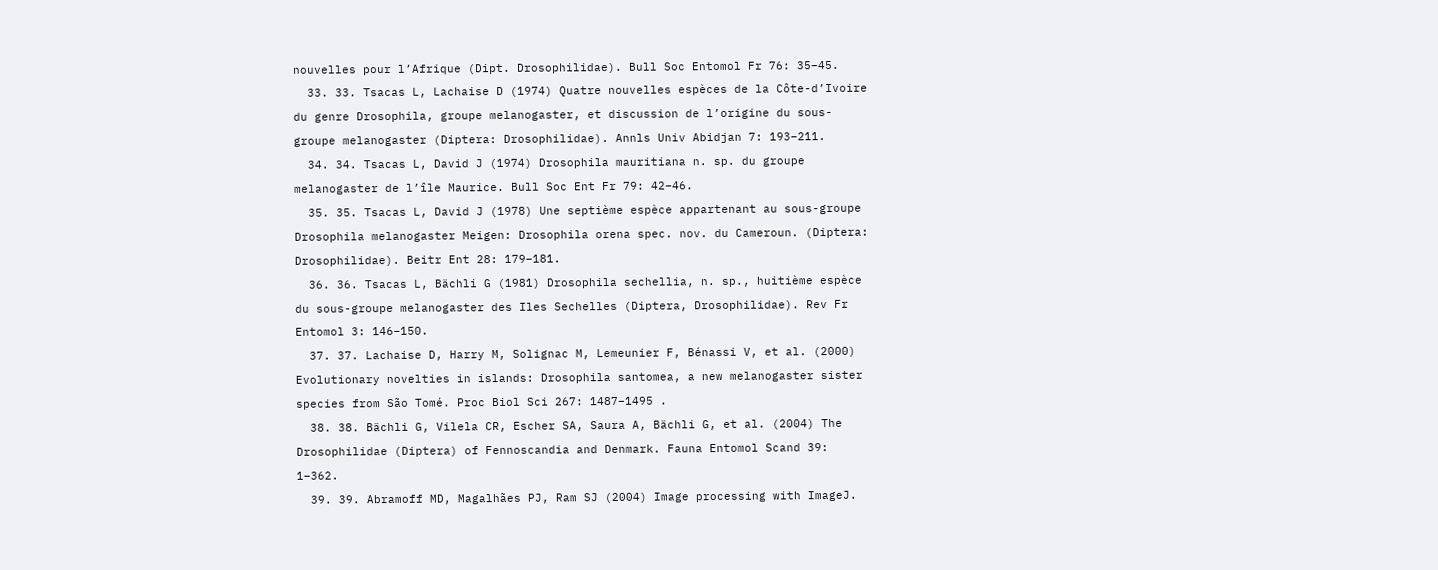nouvelles pour l’Afrique (Dipt. Drosophilidae). Bull Soc Entomol Fr 76: 35–45.
  33. 33. Tsacas L, Lachaise D (1974) Quatre nouvelles espèces de la Côte-d’Ivoire du genre Drosophila, groupe melanogaster, et discussion de l’origine du sous-groupe melanogaster (Diptera: Drosophilidae). Annls Univ Abidjan 7: 193–211.
  34. 34. Tsacas L, David J (1974) Drosophila mauritiana n. sp. du groupe melanogaster de l’île Maurice. Bull Soc Ent Fr 79: 42–46.
  35. 35. Tsacas L, David J (1978) Une septième espèce appartenant au sous-groupe Drosophila melanogaster Meigen: Drosophila orena spec. nov. du Cameroun. (Diptera: Drosophilidae). Beitr Ent 28: 179–181.
  36. 36. Tsacas L, Bächli G (1981) Drosophila sechellia, n. sp., huitième espèce du sous-groupe melanogaster des Iles Sechelles (Diptera, Drosophilidae). Rev Fr Entomol 3: 146–150.
  37. 37. Lachaise D, Harry M, Solignac M, Lemeunier F, Bénassi V, et al. (2000) Evolutionary novelties in islands: Drosophila santomea, a new melanogaster sister species from São Tomé. Proc Biol Sci 267: 1487–1495 .
  38. 38. Bächli G, Vilela CR, Escher SA, Saura A, Bächli G, et al. (2004) The Drosophilidae (Diptera) of Fennoscandia and Denmark. Fauna Entomol Scand 39: 1–362.
  39. 39. Abramoff MD, Magalhães PJ, Ram SJ (2004) Image processing with ImageJ.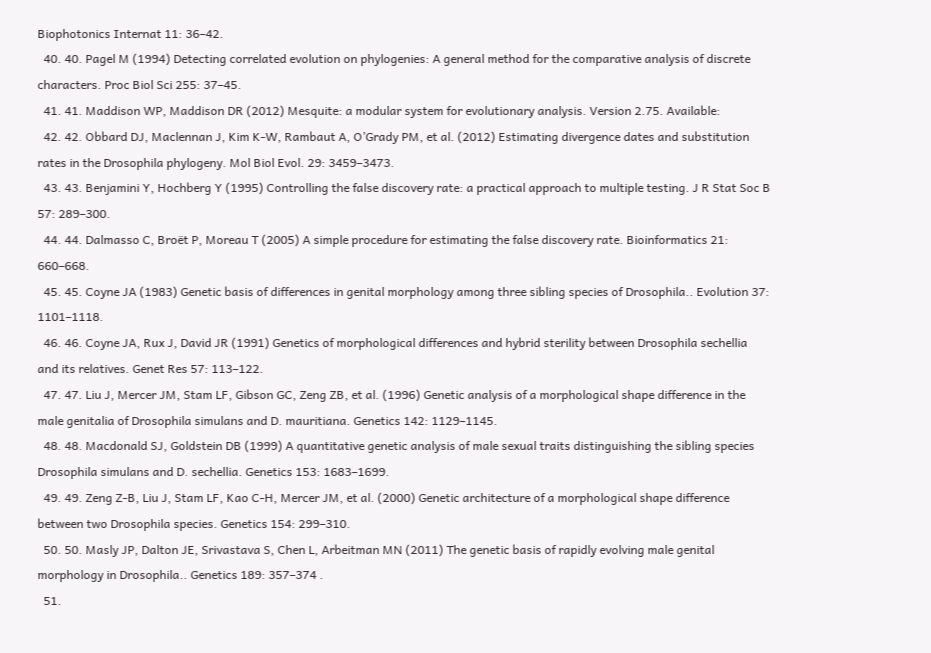Biophotonics Internat 11: 36–42.
  40. 40. Pagel M (1994) Detecting correlated evolution on phylogenies: A general method for the comparative analysis of discrete characters. Proc Biol Sci 255: 37–45.
  41. 41. Maddison WP, Maddison DR (2012) Mesquite: a modular system for evolutionary analysis. Version 2.75. Available:
  42. 42. Obbard DJ, Maclennan J, Kim K-W, Rambaut A, O’Grady PM, et al. (2012) Estimating divergence dates and substitution rates in the Drosophila phylogeny. Mol Biol Evol. 29: 3459–3473.
  43. 43. Benjamini Y, Hochberg Y (1995) Controlling the false discovery rate: a practical approach to multiple testing. J R Stat Soc B 57: 289–300.
  44. 44. Dalmasso C, Broët P, Moreau T (2005) A simple procedure for estimating the false discovery rate. Bioinformatics 21: 660–668.
  45. 45. Coyne JA (1983) Genetic basis of differences in genital morphology among three sibling species of Drosophila.. Evolution 37: 1101–1118.
  46. 46. Coyne JA, Rux J, David JR (1991) Genetics of morphological differences and hybrid sterility between Drosophila sechellia and its relatives. Genet Res 57: 113–122.
  47. 47. Liu J, Mercer JM, Stam LF, Gibson GC, Zeng ZB, et al. (1996) Genetic analysis of a morphological shape difference in the male genitalia of Drosophila simulans and D. mauritiana. Genetics 142: 1129–1145.
  48. 48. Macdonald SJ, Goldstein DB (1999) A quantitative genetic analysis of male sexual traits distinguishing the sibling species Drosophila simulans and D. sechellia. Genetics 153: 1683–1699.
  49. 49. Zeng Z-B, Liu J, Stam LF, Kao C-H, Mercer JM, et al. (2000) Genetic architecture of a morphological shape difference between two Drosophila species. Genetics 154: 299–310.
  50. 50. Masly JP, Dalton JE, Srivastava S, Chen L, Arbeitman MN (2011) The genetic basis of rapidly evolving male genital morphology in Drosophila.. Genetics 189: 357–374 .
  51.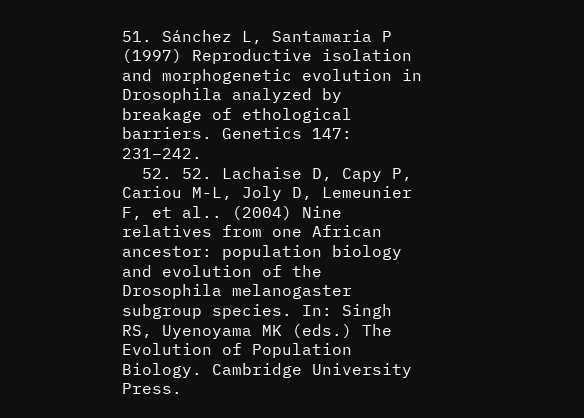51. Sánchez L, Santamaria P (1997) Reproductive isolation and morphogenetic evolution in Drosophila analyzed by breakage of ethological barriers. Genetics 147: 231–242.
  52. 52. Lachaise D, Capy P, Cariou M-L, Joly D, Lemeunier F, et al.. (2004) Nine relatives from one African ancestor: population biology and evolution of the Drosophila melanogaster subgroup species. In: Singh RS, Uyenoyama MK (eds.) The Evolution of Population Biology. Cambridge University Press.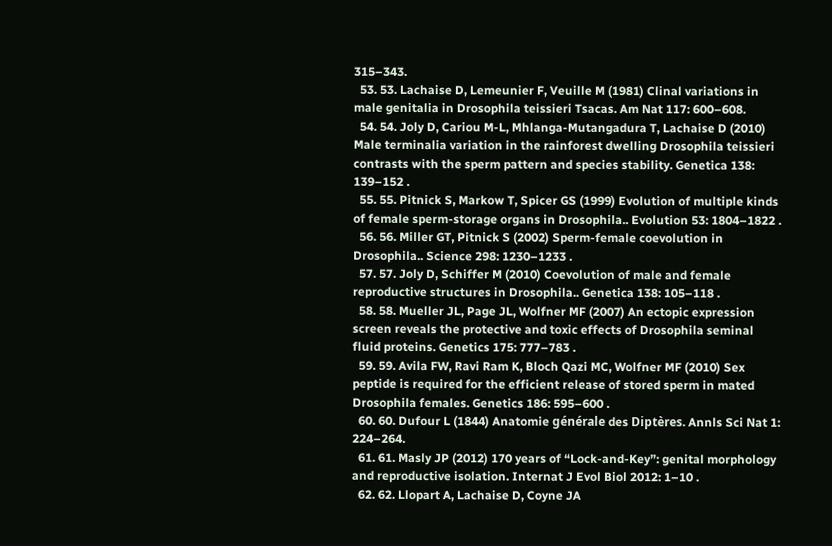315–343.
  53. 53. Lachaise D, Lemeunier F, Veuille M (1981) Clinal variations in male genitalia in Drosophila teissieri Tsacas. Am Nat 117: 600–608.
  54. 54. Joly D, Cariou M-L, Mhlanga-Mutangadura T, Lachaise D (2010) Male terminalia variation in the rainforest dwelling Drosophila teissieri contrasts with the sperm pattern and species stability. Genetica 138: 139–152 .
  55. 55. Pitnick S, Markow T, Spicer GS (1999) Evolution of multiple kinds of female sperm-storage organs in Drosophila.. Evolution 53: 1804–1822 .
  56. 56. Miller GT, Pitnick S (2002) Sperm-female coevolution in Drosophila.. Science 298: 1230–1233 .
  57. 57. Joly D, Schiffer M (2010) Coevolution of male and female reproductive structures in Drosophila.. Genetica 138: 105–118 .
  58. 58. Mueller JL, Page JL, Wolfner MF (2007) An ectopic expression screen reveals the protective and toxic effects of Drosophila seminal fluid proteins. Genetics 175: 777–783 .
  59. 59. Avila FW, Ravi Ram K, Bloch Qazi MC, Wolfner MF (2010) Sex peptide is required for the efficient release of stored sperm in mated Drosophila females. Genetics 186: 595–600 .
  60. 60. Dufour L (1844) Anatomie générale des Diptères. Annls Sci Nat 1: 224–264.
  61. 61. Masly JP (2012) 170 years of “Lock-and-Key”: genital morphology and reproductive isolation. Internat J Evol Biol 2012: 1–10 .
  62. 62. Llopart A, Lachaise D, Coyne JA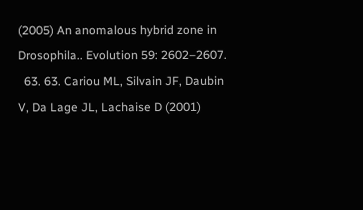(2005) An anomalous hybrid zone in Drosophila.. Evolution 59: 2602–2607.
  63. 63. Cariou ML, Silvain JF, Daubin V, Da Lage JL, Lachaise D (2001)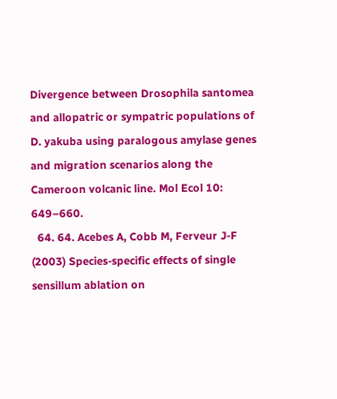Divergence between Drosophila santomea and allopatric or sympatric populations of D. yakuba using paralogous amylase genes and migration scenarios along the Cameroon volcanic line. Mol Ecol 10: 649–660.
  64. 64. Acebes A, Cobb M, Ferveur J-F (2003) Species-specific effects of single sensillum ablation on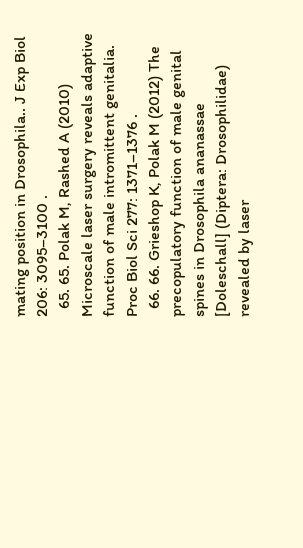mating position in Drosophila.. J Exp Biol 206: 3095–3100 .
  65. 65. Polak M, Rashed A (2010) Microscale laser surgery reveals adaptive function of male intromittent genitalia. Proc Biol Sci 277: 1371–1376 .
  66. 66. Grieshop K, Polak M (2012) The precopulatory function of male genital spines in Drosophila ananassae [Doleschall] (Diptera: Drosophilidae) revealed by laser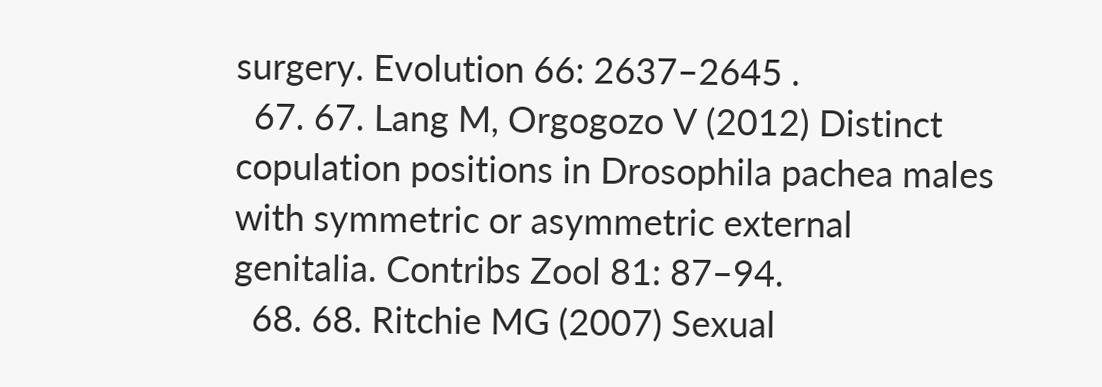surgery. Evolution 66: 2637–2645 .
  67. 67. Lang M, Orgogozo V (2012) Distinct copulation positions in Drosophila pachea males with symmetric or asymmetric external genitalia. Contribs Zool 81: 87–94.
  68. 68. Ritchie MG (2007) Sexual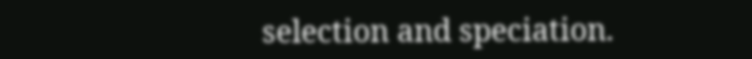selection and speciation.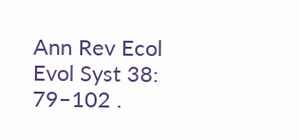Ann Rev Ecol Evol Syst 38: 79–102 .